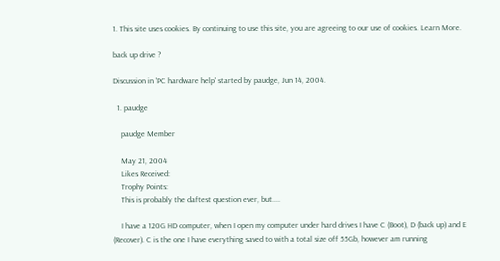1. This site uses cookies. By continuing to use this site, you are agreeing to our use of cookies. Learn More.

back up drive ?

Discussion in 'PC hardware help' started by paudge, Jun 14, 2004.

  1. paudge

    paudge Member

    May 21, 2004
    Likes Received:
    Trophy Points:
    This is probably the daftest question ever, but....

    I have a 120G HD computer, when I open my computer under hard drives I have C (Boot), D (back up) and E (Recover). C is the one I have everything saved to with a total size off 55Gb, however am running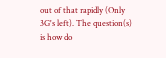out of that rapidly (Only 3G's left). The question(s) is how do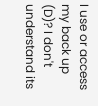I use or access my back up (D)? I don't understand its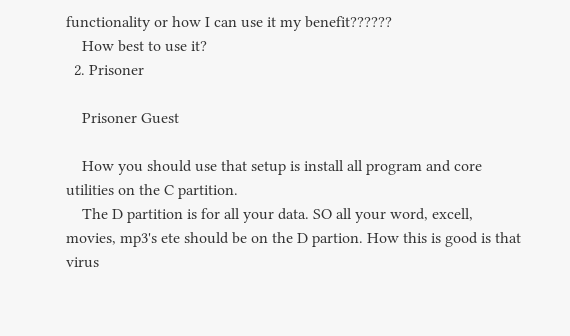functionality or how I can use it my benefit??????
    How best to use it?
  2. Prisoner

    Prisoner Guest

    How you should use that setup is install all program and core utilities on the C partition.
    The D partition is for all your data. SO all your word, excell, movies, mp3's ete should be on the D partion. How this is good is that virus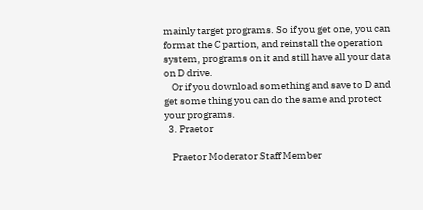mainly target programs. So if you get one, you can format the C partion, and reinstall the operation system, programs on it and still have all your data on D drive.
    Or if you download something and save to D and get some thing you can do the same and protect your programs.
  3. Praetor

    Praetor Moderator Staff Member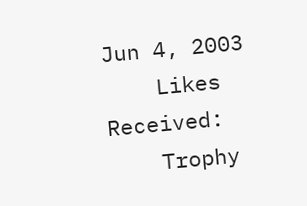Jun 4, 2003
    Likes Received:
    Trophy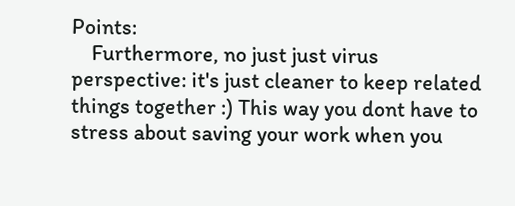Points:
    Furthermore, no just just virus perspective: it's just cleaner to keep related things together :) This way you dont have to stress about saving your work when you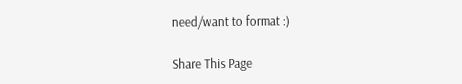need/want to format :)

Share This Page